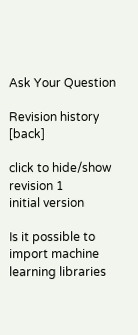Ask Your Question

Revision history [back]

click to hide/show revision 1
initial version

Is it possible to import machine learning libraries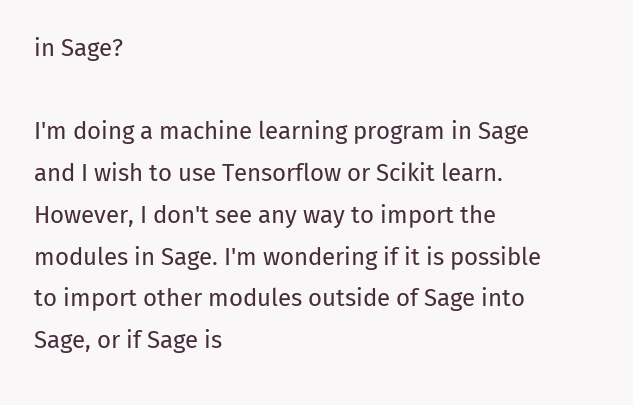in Sage?

I'm doing a machine learning program in Sage and I wish to use Tensorflow or Scikit learn. However, I don't see any way to import the modules in Sage. I'm wondering if it is possible to import other modules outside of Sage into Sage, or if Sage is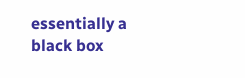essentially a black box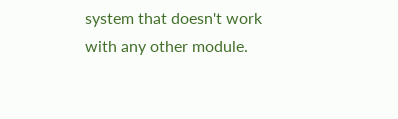system that doesn't work with any other module.